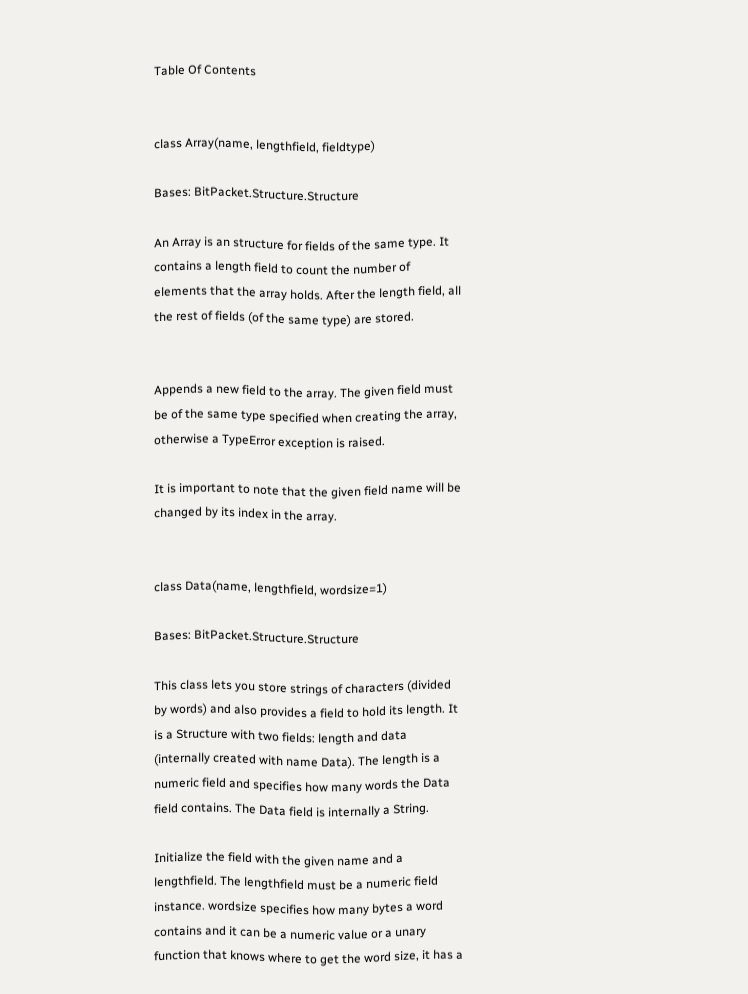Table Of Contents


class Array(name, lengthfield, fieldtype)

Bases: BitPacket.Structure.Structure

An Array is an structure for fields of the same type. It contains a length field to count the number of elements that the array holds. After the length field, all the rest of fields (of the same type) are stored.


Appends a new field to the array. The given field must be of the same type specified when creating the array, otherwise a TypeError exception is raised.

It is important to note that the given field name will be changed by its index in the array.


class Data(name, lengthfield, wordsize=1)

Bases: BitPacket.Structure.Structure

This class lets you store strings of characters (divided by words) and also provides a field to hold its length. It is a Structure with two fields: length and data (internally created with name Data). The length is a numeric field and specifies how many words the Data field contains. The Data field is internally a String.

Initialize the field with the given name and a lengthfield. The lengthfield must be a numeric field instance. wordsize specifies how many bytes a word contains and it can be a numeric value or a unary function that knows where to get the word size, it has a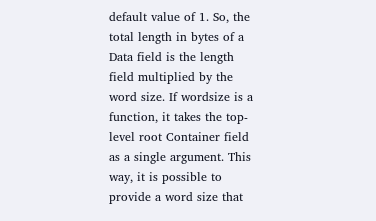default value of 1. So, the total length in bytes of a Data field is the length field multiplied by the word size. If wordsize is a function, it takes the top-level root Container field as a single argument. This way, it is possible to provide a word size that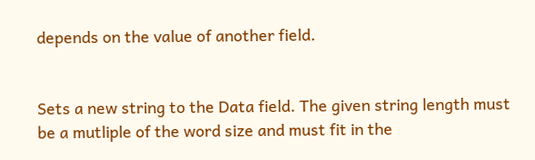depends on the value of another field.


Sets a new string to the Data field. The given string length must be a mutliple of the word size and must fit in the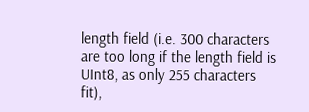length field (i.e. 300 characters are too long if the length field is UInt8, as only 255 characters fit),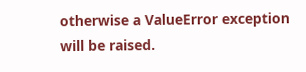otherwise a ValueError exception will be raised.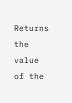Returns the value of the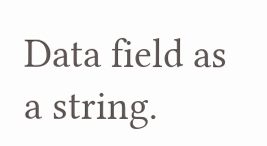Data field as a string.